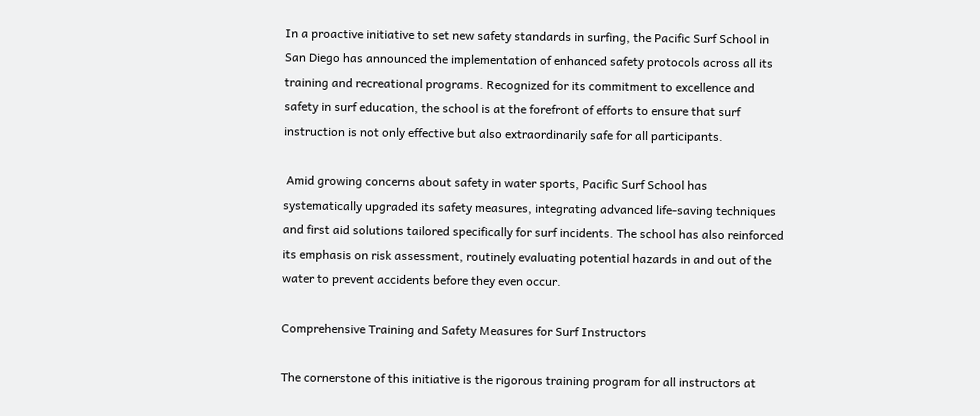In a proactive initiative to set new safety standards in surfing, the Pacific Surf School in San Diego has announced the implementation of enhanced safety protocols across all its training and recreational programs. Recognized for its commitment to excellence and safety in surf education, the school is at the forefront of efforts to ensure that surf instruction is not only effective but also extraordinarily safe for all participants.

 Amid growing concerns about safety in water sports, Pacific Surf School has systematically upgraded its safety measures, integrating advanced life-saving techniques and first aid solutions tailored specifically for surf incidents. The school has also reinforced its emphasis on risk assessment, routinely evaluating potential hazards in and out of the water to prevent accidents before they even occur.

Comprehensive Training and Safety Measures for Surf Instructors

The cornerstone of this initiative is the rigorous training program for all instructors at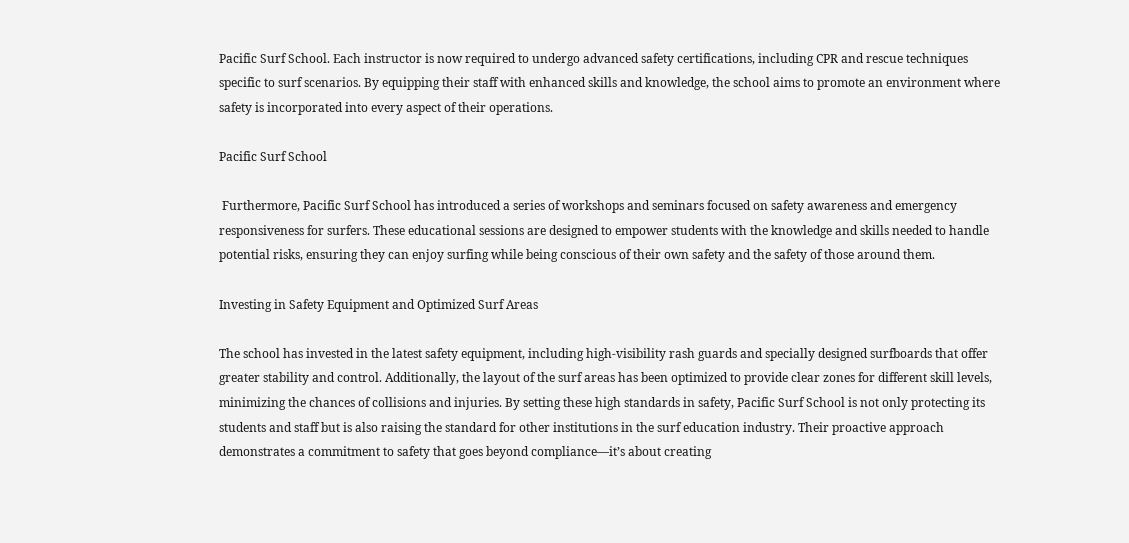Pacific Surf School. Each instructor is now required to undergo advanced safety certifications, including CPR and rescue techniques specific to surf scenarios. By equipping their staff with enhanced skills and knowledge, the school aims to promote an environment where safety is incorporated into every aspect of their operations.

Pacific Surf School

 Furthermore, Pacific Surf School has introduced a series of workshops and seminars focused on safety awareness and emergency responsiveness for surfers. These educational sessions are designed to empower students with the knowledge and skills needed to handle potential risks, ensuring they can enjoy surfing while being conscious of their own safety and the safety of those around them.

Investing in Safety Equipment and Optimized Surf Areas

The school has invested in the latest safety equipment, including high-visibility rash guards and specially designed surfboards that offer greater stability and control. Additionally, the layout of the surf areas has been optimized to provide clear zones for different skill levels, minimizing the chances of collisions and injuries. By setting these high standards in safety, Pacific Surf School is not only protecting its students and staff but is also raising the standard for other institutions in the surf education industry. Their proactive approach demonstrates a commitment to safety that goes beyond compliance—it’s about creating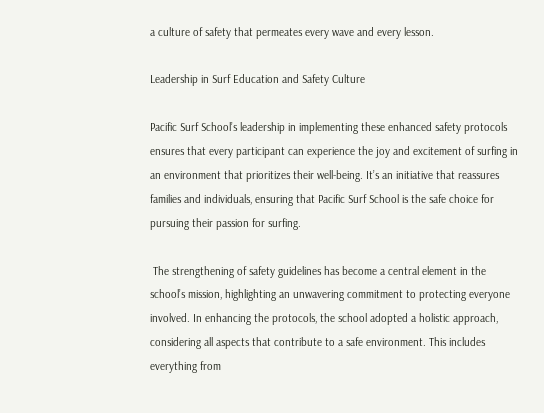a culture of safety that permeates every wave and every lesson.

Leadership in Surf Education and Safety Culture

Pacific Surf School’s leadership in implementing these enhanced safety protocols ensures that every participant can experience the joy and excitement of surfing in an environment that prioritizes their well-being. It’s an initiative that reassures families and individuals, ensuring that Pacific Surf School is the safe choice for pursuing their passion for surfing.

 The strengthening of safety guidelines has become a central element in the school’s mission, highlighting an unwavering commitment to protecting everyone involved. In enhancing the protocols, the school adopted a holistic approach, considering all aspects that contribute to a safe environment. This includes everything from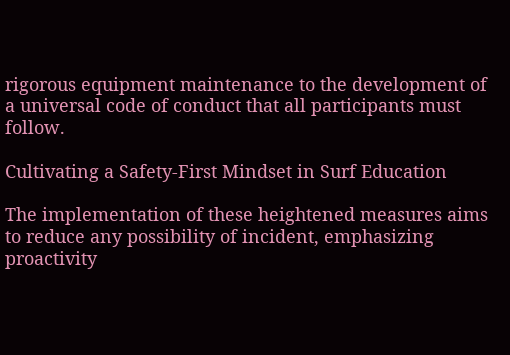rigorous equipment maintenance to the development of a universal code of conduct that all participants must follow.

Cultivating a Safety-First Mindset in Surf Education

The implementation of these heightened measures aims to reduce any possibility of incident, emphasizing proactivity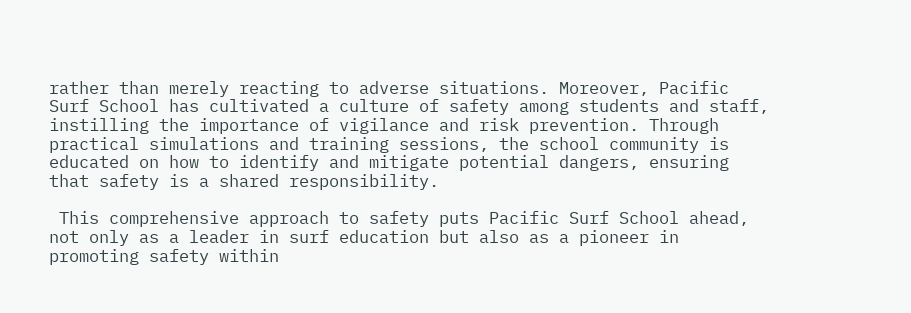rather than merely reacting to adverse situations. Moreover, Pacific Surf School has cultivated a culture of safety among students and staff, instilling the importance of vigilance and risk prevention. Through practical simulations and training sessions, the school community is educated on how to identify and mitigate potential dangers, ensuring that safety is a shared responsibility.

 This comprehensive approach to safety puts Pacific Surf School ahead, not only as a leader in surf education but also as a pioneer in promoting safety within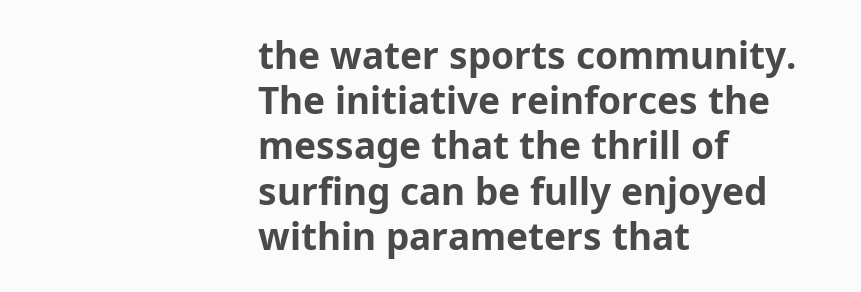the water sports community. The initiative reinforces the message that the thrill of surfing can be fully enjoyed within parameters that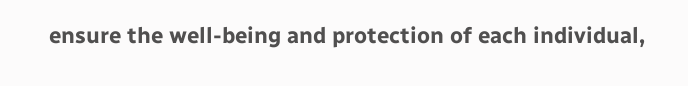ensure the well-being and protection of each individual,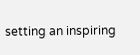setting an inspiring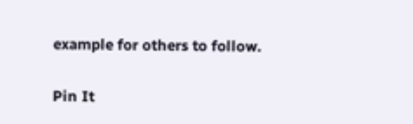example for others to follow.

Pin It